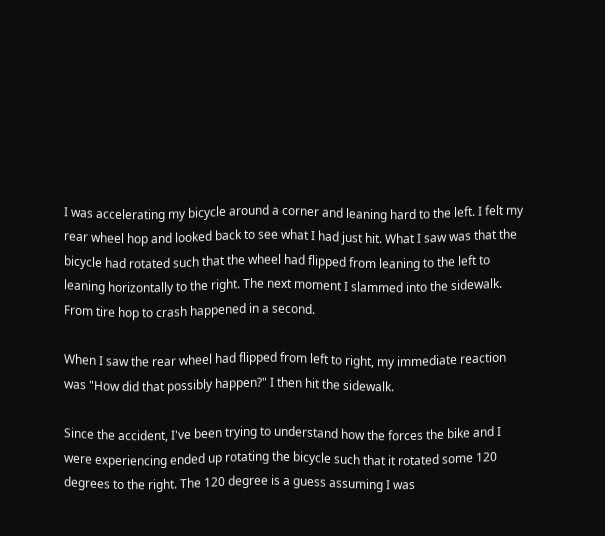I was accelerating my bicycle around a corner and leaning hard to the left. I felt my rear wheel hop and looked back to see what I had just hit. What I saw was that the bicycle had rotated such that the wheel had flipped from leaning to the left to leaning horizontally to the right. The next moment I slammed into the sidewalk. From tire hop to crash happened in a second.

When I saw the rear wheel had flipped from left to right, my immediate reaction was "How did that possibly happen?" I then hit the sidewalk.

Since the accident, I've been trying to understand how the forces the bike and I were experiencing ended up rotating the bicycle such that it rotated some 120 degrees to the right. The 120 degree is a guess assuming I was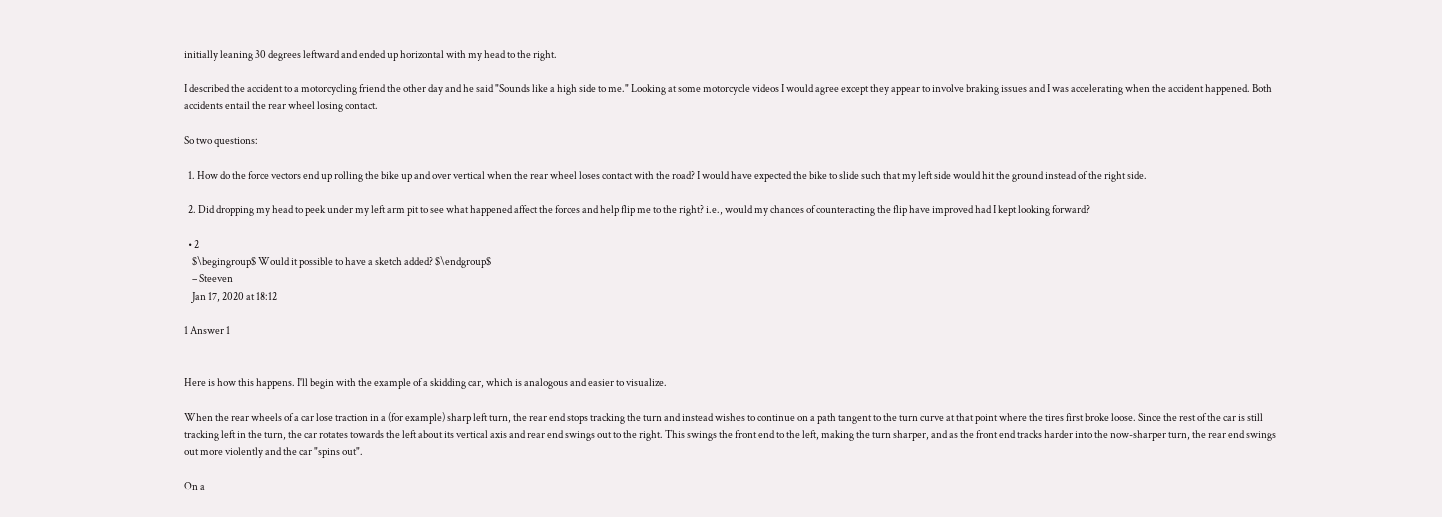initially leaning 30 degrees leftward and ended up horizontal with my head to the right.

I described the accident to a motorcycling friend the other day and he said "Sounds like a high side to me." Looking at some motorcycle videos I would agree except they appear to involve braking issues and I was accelerating when the accident happened. Both accidents entail the rear wheel losing contact.

So two questions:

  1. How do the force vectors end up rolling the bike up and over vertical when the rear wheel loses contact with the road? I would have expected the bike to slide such that my left side would hit the ground instead of the right side.

  2. Did dropping my head to peek under my left arm pit to see what happened affect the forces and help flip me to the right? i.e., would my chances of counteracting the flip have improved had I kept looking forward?

  • 2
    $\begingroup$ Would it possible to have a sketch added? $\endgroup$
    – Steeven
    Jan 17, 2020 at 18:12

1 Answer 1


Here is how this happens. I'll begin with the example of a skidding car, which is analogous and easier to visualize.

When the rear wheels of a car lose traction in a (for example) sharp left turn, the rear end stops tracking the turn and instead wishes to continue on a path tangent to the turn curve at that point where the tires first broke loose. Since the rest of the car is still tracking left in the turn, the car rotates towards the left about its vertical axis and rear end swings out to the right. This swings the front end to the left, making the turn sharper, and as the front end tracks harder into the now-sharper turn, the rear end swings out more violently and the car "spins out".

On a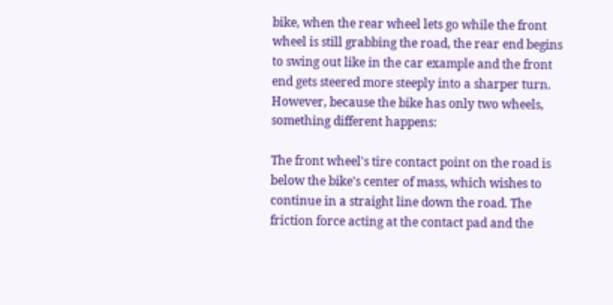bike, when the rear wheel lets go while the front wheel is still grabbing the road, the rear end begins to swing out like in the car example and the front end gets steered more steeply into a sharper turn. However, because the bike has only two wheels, something different happens:

The front wheel's tire contact point on the road is below the bike's center of mass, which wishes to continue in a straight line down the road. The friction force acting at the contact pad and the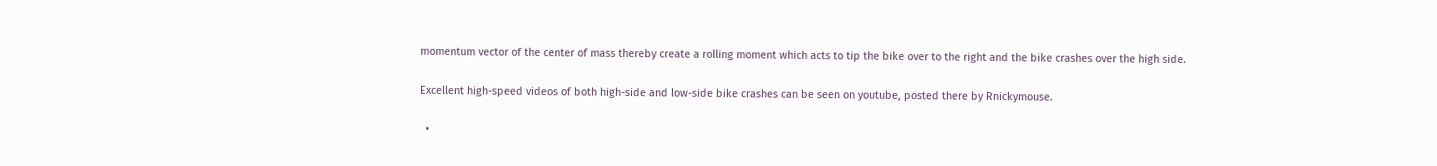momentum vector of the center of mass thereby create a rolling moment which acts to tip the bike over to the right and the bike crashes over the high side.

Excellent high-speed videos of both high-side and low-side bike crashes can be seen on youtube, posted there by Rnickymouse.

  •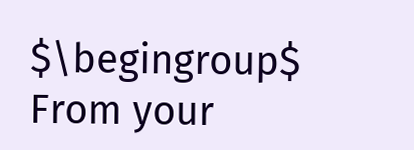$\begingroup$ From your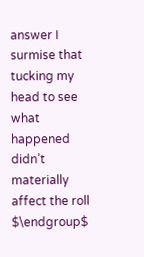answer I surmise that tucking my head to see what happened didn’t materially affect the roll $\endgroup$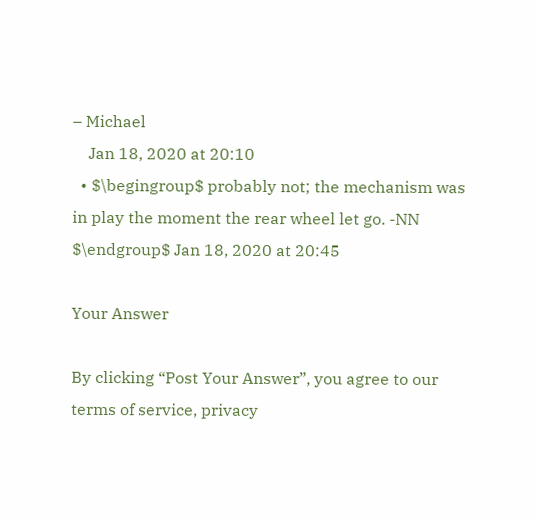– Michael
    Jan 18, 2020 at 20:10
  • $\begingroup$ probably not; the mechanism was in play the moment the rear wheel let go. -NN $\endgroup$ Jan 18, 2020 at 20:45

Your Answer

By clicking “Post Your Answer”, you agree to our terms of service, privacy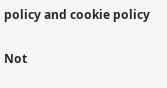policy and cookie policy

Not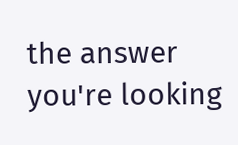the answer you're looking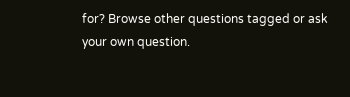for? Browse other questions tagged or ask your own question.